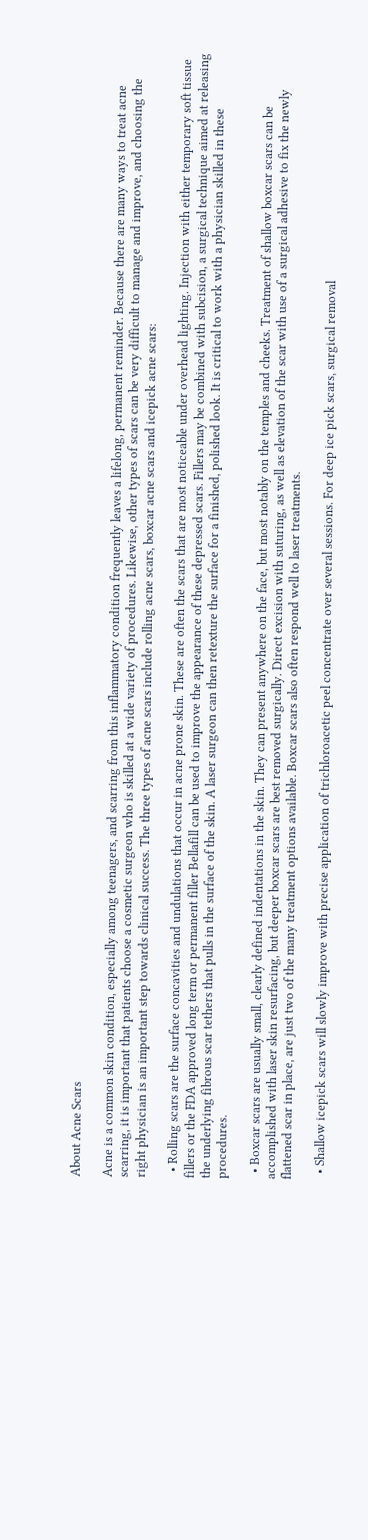About Acne Scars

Acne is a common skin condition, especially among teenagers, and scarring from this inflammatory condition frequently leaves a lifelong, permanent reminder. Because there are many ways to treat acne scarring, it is important that patients choose a cosmetic surgeon who is skilled at a wide variety of procedures. Likewise, other types of scars can be very difficult to manage and improve, and choosing the right physician is an important step towards clinical success. The three types of acne scars include rolling acne scars, boxcar acne scars and icepick acne scars:

  • Rolling scars are the surface concavities and undulations that occur in acne prone skin. These are often the scars that are most noticeable under overhead lighting. Injection with either temporary soft tissue fillers or the FDA approved long term or permanent filler Bellafill can be used to improve the appearance of these depressed scars. Fillers may be combined with subcision, a surgical technique aimed at releasing the underlying fibrous scar tethers that pulls in the surface of the skin. A laser surgeon can then retexture the surface for a finished, polished look. It is critical to work with a physician skilled in these procedures.

  • Boxcar scars are usually small, clearly defined indentations in the skin. They can present anywhere on the face, but most notably on the temples and cheeks. Treatment of shallow boxcar scars can be accomplished with laser skin resurfacing, but deeper boxcar scars are best removed surgically. Direct excision with suturing, as well as elevation of the scar with use of a surgical adhesive to fix the newly flattened scar in place, are just two of the many treatment options available. Boxcar scars also often respond well to laser treatments.

  • Shallow icepick scars will slowly improve with precise application of trichloroacetic peel concentrate over several sessions. For deep ice pick scars, surgical removal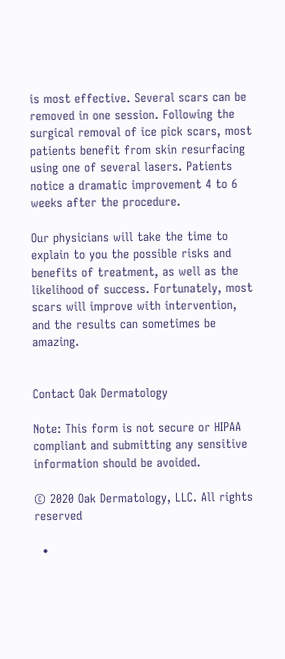is most effective. Several scars can be removed in one session. Following the surgical removal of ice pick scars, most patients benefit from skin resurfacing using one of several lasers. Patients notice a dramatic improvement 4 to 6 weeks after the procedure.

Our physicians will take the time to explain to you the possible risks and benefits of treatment, as well as the likelihood of success. Fortunately, most scars will improve with intervention, and the results can sometimes be amazing.


Contact Oak Dermatology

Note: This form is not secure or HIPAA compliant and submitting any sensitive information should be avoided.

© 2020 Oak Dermatology, LLC. All rights reserved

  •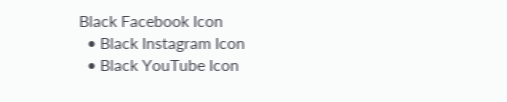Black Facebook Icon
  • Black Instagram Icon
  • Black YouTube Icon